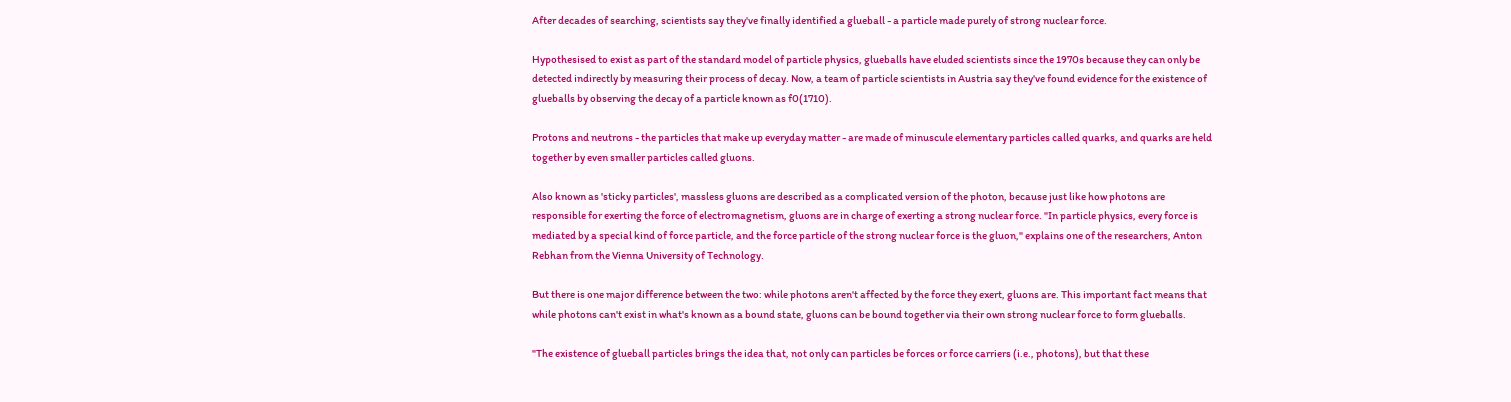After decades of searching, scientists say they've finally identified a glueball - a particle made purely of strong nuclear force.

Hypothesised to exist as part of the standard model of particle physics, glueballs have eluded scientists since the 1970s because they can only be detected indirectly by measuring their process of decay. Now, a team of particle scientists in Austria say they've found evidence for the existence of glueballs by observing the decay of a particle known as f0(1710).

Protons and neutrons - the particles that make up everyday matter - are made of minuscule elementary particles called quarks, and quarks are held together by even smaller particles called gluons.

Also known as 'sticky particles', massless gluons are described as a complicated version of the photon, because just like how photons are responsible for exerting the force of electromagnetism, gluons are in charge of exerting a strong nuclear force. "In particle physics, every force is mediated by a special kind of force particle, and the force particle of the strong nuclear force is the gluon," explains one of the researchers, Anton Rebhan from the Vienna University of Technology.

But there is one major difference between the two: while photons aren't affected by the force they exert, gluons are. This important fact means that while photons can't exist in what's known as a bound state, gluons can be bound together via their own strong nuclear force to form glueballs.

"The existence of glueball particles brings the idea that, not only can particles be forces or force carriers (i.e., photons), but that these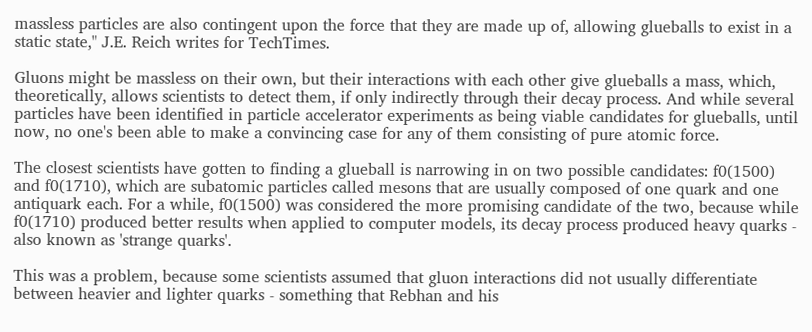massless particles are also contingent upon the force that they are made up of, allowing glueballs to exist in a static state," J.E. Reich writes for TechTimes.

Gluons might be massless on their own, but their interactions with each other give glueballs a mass, which, theoretically, allows scientists to detect them, if only indirectly through their decay process. And while several particles have been identified in particle accelerator experiments as being viable candidates for glueballs, until now, no one's been able to make a convincing case for any of them consisting of pure atomic force.

The closest scientists have gotten to finding a glueball is narrowing in on two possible candidates: f0(1500) and f0(1710), which are subatomic particles called mesons that are usually composed of one quark and one antiquark each. For a while, f0(1500) was considered the more promising candidate of the two, because while f0(1710) produced better results when applied to computer models, its decay process produced heavy quarks - also known as 'strange quarks'.

This was a problem, because some scientists assumed that gluon interactions did not usually differentiate between heavier and lighter quarks - something that Rebhan and his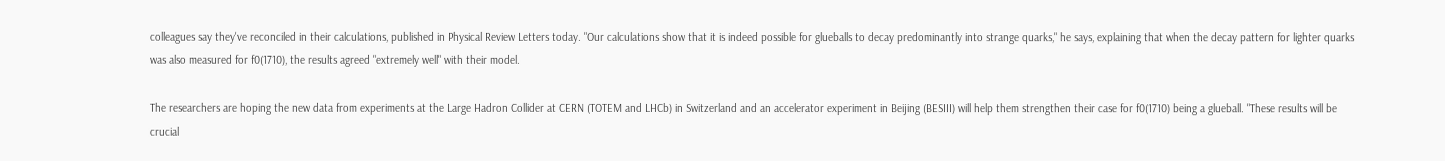colleagues say they've reconciled in their calculations, published in Physical Review Letters today. "Our calculations show that it is indeed possible for glueballs to decay predominantly into strange quarks," he says, explaining that when the decay pattern for lighter quarks was also measured for f0(1710), the results agreed "extremely well" with their model.

The researchers are hoping the new data from experiments at the Large Hadron Collider at CERN (TOTEM and LHCb) in Switzerland and an accelerator experiment in Beijing (BESIII) will help them strengthen their case for f0(1710) being a glueball. "These results will be crucial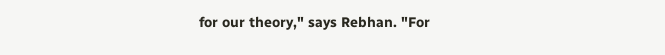for our theory," says Rebhan. "For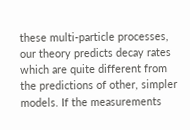these multi-particle processes, our theory predicts decay rates which are quite different from the predictions of other, simpler models. If the measurements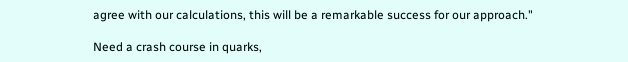agree with our calculations, this will be a remarkable success for our approach."

Need a crash course in quarks,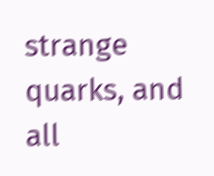strange quarks, and all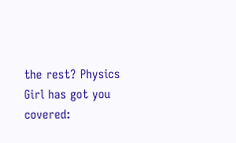the rest? Physics Girl has got you covered: